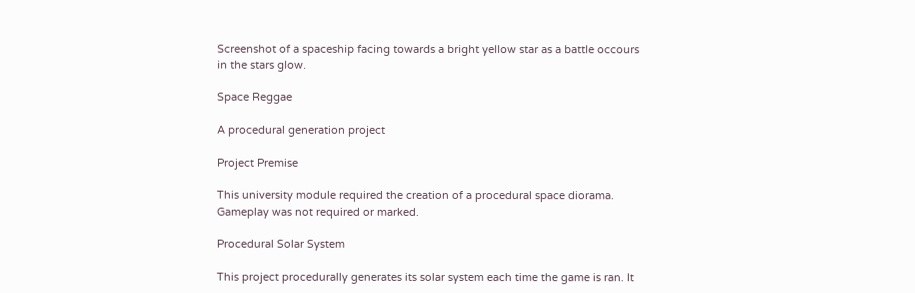Screenshot of a spaceship facing towards a bright yellow star as a battle occours in the stars glow.

Space Reggae

A procedural generation project

Project Premise

This university module required the creation of a procedural space diorama. Gameplay was not required or marked.

Procedural Solar System

This project procedurally generates its solar system each time the game is ran. It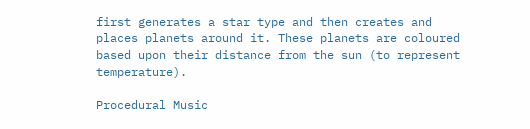first generates a star type and then creates and places planets around it. These planets are coloured based upon their distance from the sun (to represent temperature).

Procedural Music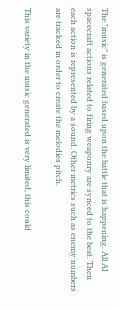The "music" is generated based upon the battle that is happening. All AI spacecraft actions related to firing weaponry are synced to the beat. Then each action is represented by a sound. Other metrics such as enemy numbers are tracked in order to create the melodies pitch.

This variety in the music generated is very limited, this could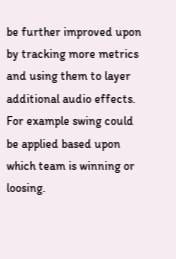be further improved upon by tracking more metrics and using them to layer additional audio effects. For example swing could be applied based upon which team is winning or loosing.